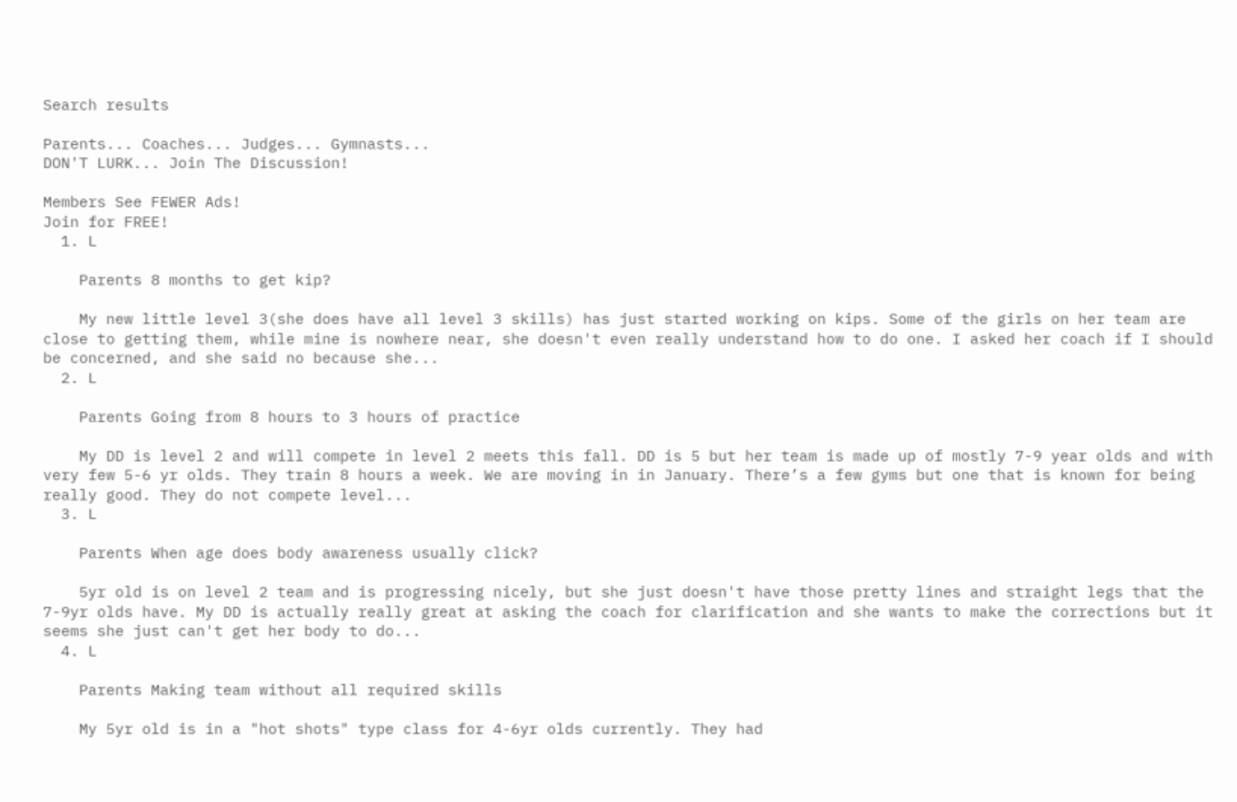Search results

Parents... Coaches... Judges... Gymnasts...
DON'T LURK... Join The Discussion!

Members See FEWER Ads!
Join for FREE!
  1. L

    Parents 8 months to get kip?

    My new little level 3(she does have all level 3 skills) has just started working on kips. Some of the girls on her team are close to getting them, while mine is nowhere near, she doesn't even really understand how to do one. I asked her coach if I should be concerned, and she said no because she...
  2. L

    Parents Going from 8 hours to 3 hours of practice

    My DD is level 2 and will compete in level 2 meets this fall. DD is 5 but her team is made up of mostly 7-9 year olds and with very few 5-6 yr olds. They train 8 hours a week. We are moving in in January. There’s a few gyms but one that is known for being really good. They do not compete level...
  3. L

    Parents When age does body awareness usually click?

    5yr old is on level 2 team and is progressing nicely, but she just doesn't have those pretty lines and straight legs that the 7-9yr olds have. My DD is actually really great at asking the coach for clarification and she wants to make the corrections but it seems she just can't get her body to do...
  4. L

    Parents Making team without all required skills

    My 5yr old is in a "hot shots" type class for 4-6yr olds currently. They had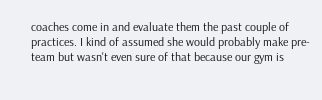coaches come in and evaluate them the past couple of practices. I kind of assumed she would probably make pre-team but wasn't even sure of that because our gym is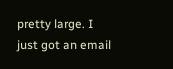pretty large. I just got an email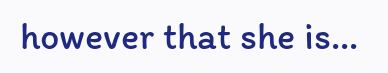however that she is...